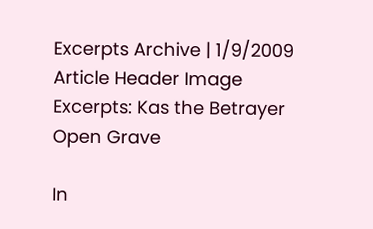Excerpts Archive | 1/9/2009
Article Header Image
Excerpts: Kas the Betrayer
Open Grave

In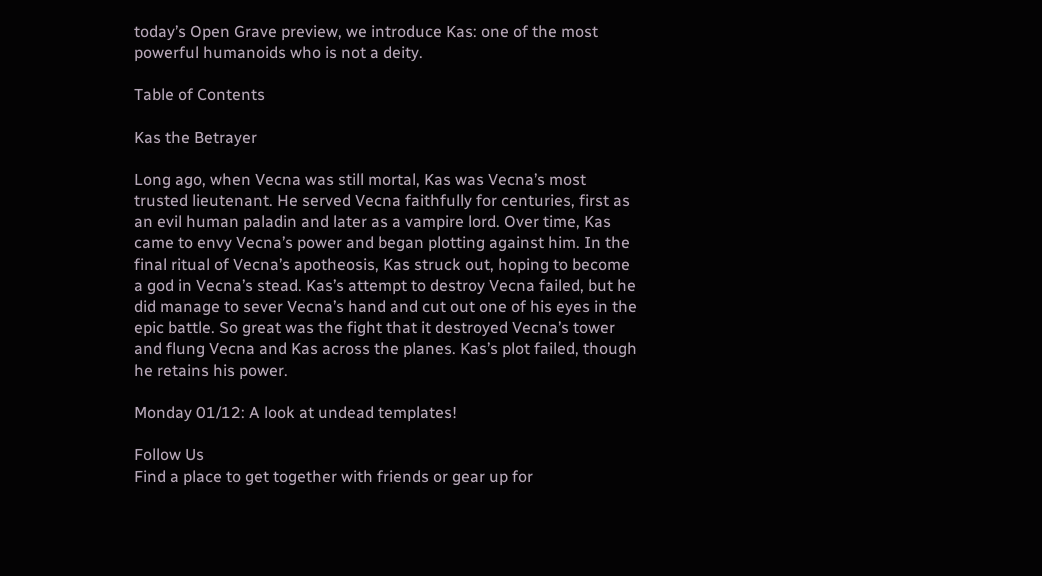today’s Open Grave preview, we introduce Kas: one of the most powerful humanoids who is not a deity.

Table of Contents

Kas the Betrayer

Long ago, when Vecna was still mortal, Kas was Vecna’s most trusted lieutenant. He served Vecna faithfully for centuries, first as an evil human paladin and later as a vampire lord. Over time, Kas came to envy Vecna’s power and began plotting against him. In the final ritual of Vecna’s apotheosis, Kas struck out, hoping to become a god in Vecna’s stead. Kas’s attempt to destroy Vecna failed, but he did manage to sever Vecna’s hand and cut out one of his eyes in the epic battle. So great was the fight that it destroyed Vecna’s tower and flung Vecna and Kas across the planes. Kas’s plot failed, though he retains his power.

Monday 01/12: A look at undead templates!

Follow Us
Find a place to get together with friends or gear up for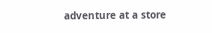adventure at a store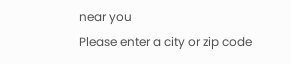near you
Please enter a city or zip code